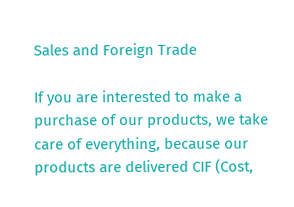Sales and Foreign Trade

If you are interested to make a purchase of our products, we take care of everything, because our products are delivered CIF (Cost,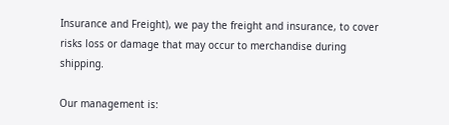Insurance and Freight), we pay the freight and insurance, to cover risks loss or damage that may occur to merchandise during shipping.

Our management is: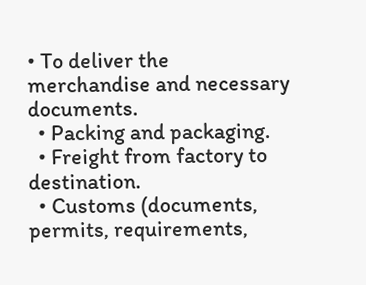• To deliver the merchandise and necessary documents.
  • Packing and packaging.
  • Freight from factory to destination.
  • Customs (documents, permits, requirements,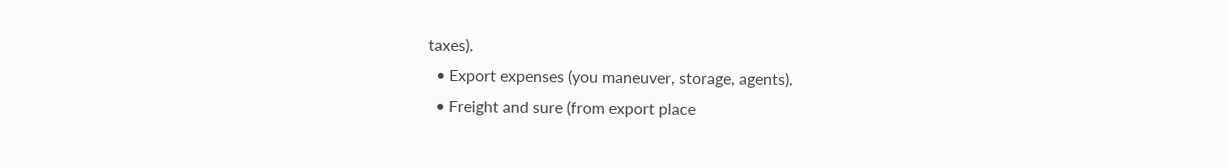taxes).
  • Export expenses (you maneuver, storage, agents).
  • Freight and sure (from export place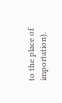to the place of importation).